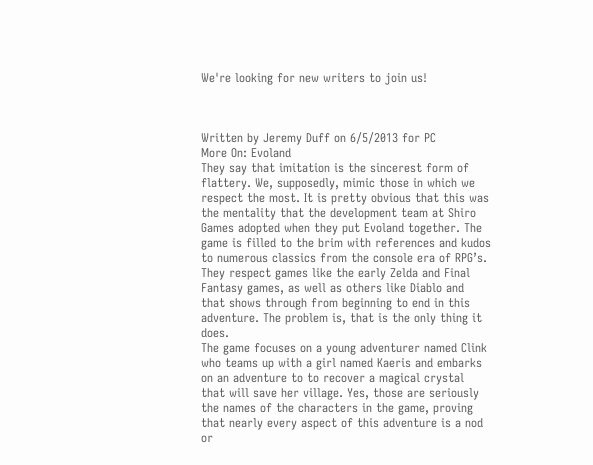We're looking for new writers to join us!



Written by Jeremy Duff on 6/5/2013 for PC
More On: Evoland
They say that imitation is the sincerest form of flattery. We, supposedly, mimic those in which we respect the most. It is pretty obvious that this was the mentality that the development team at Shiro Games adopted when they put Evoland together. The game is filled to the brim with references and kudos to numerous classics from the console era of RPG’s. They respect games like the early Zelda and Final Fantasy games, as well as others like Diablo and that shows through from beginning to end in this adventure. The problem is, that is the only thing it does.
The game focuses on a young adventurer named Clink who teams up with a girl named Kaeris and embarks on an adventure to to recover a magical crystal that will save her village. Yes, those are seriously the names of the characters in the game, proving that nearly every aspect of this adventure is a nod or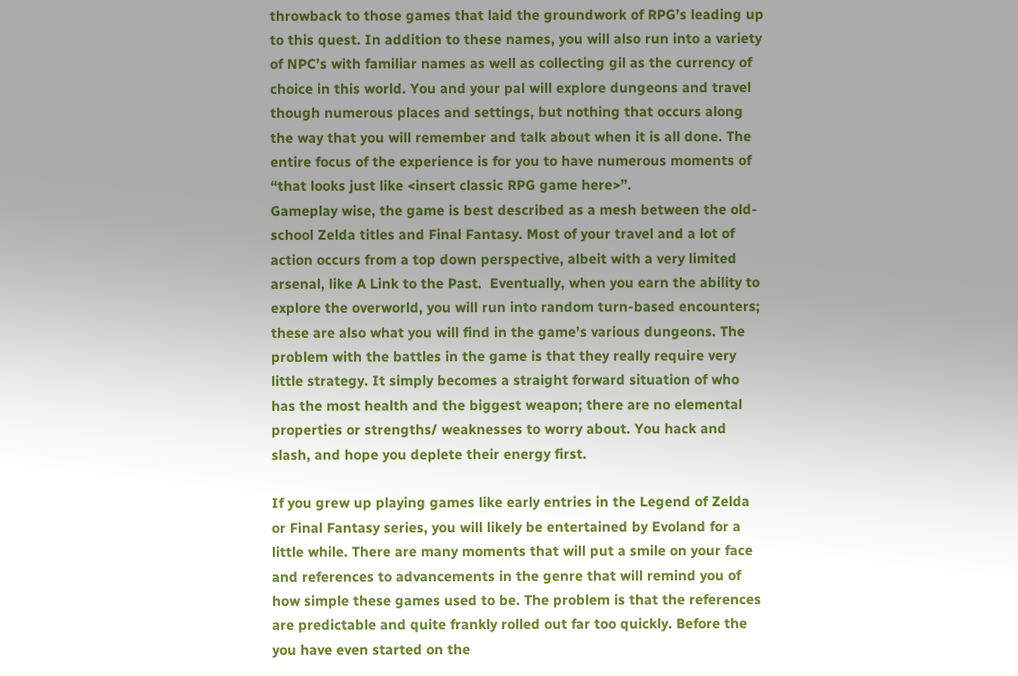throwback to those games that laid the groundwork of RPG’s leading up to this quest. In addition to these names, you will also run into a variety of NPC’s with familiar names as well as collecting gil as the currency of choice in this world. You and your pal will explore dungeons and travel though numerous places and settings, but nothing that occurs along the way that you will remember and talk about when it is all done. The entire focus of the experience is for you to have numerous moments of “that looks just like <insert classic RPG game here>”.
Gameplay wise, the game is best described as a mesh between the old-school Zelda titles and Final Fantasy. Most of your travel and a lot of action occurs from a top down perspective, albeit with a very limited arsenal, like A Link to the Past.  Eventually, when you earn the ability to explore the overworld, you will run into random turn-based encounters; these are also what you will find in the game’s various dungeons. The problem with the battles in the game is that they really require very little strategy. It simply becomes a straight forward situation of who has the most health and the biggest weapon; there are no elemental properties or strengths/ weaknesses to worry about. You hack and slash, and hope you deplete their energy first.

If you grew up playing games like early entries in the Legend of Zelda or Final Fantasy series, you will likely be entertained by Evoland for a little while. There are many moments that will put a smile on your face and references to advancements in the genre that will remind you of how simple these games used to be. The problem is that the references are predictable and quite frankly rolled out far too quickly. Before the you have even started on the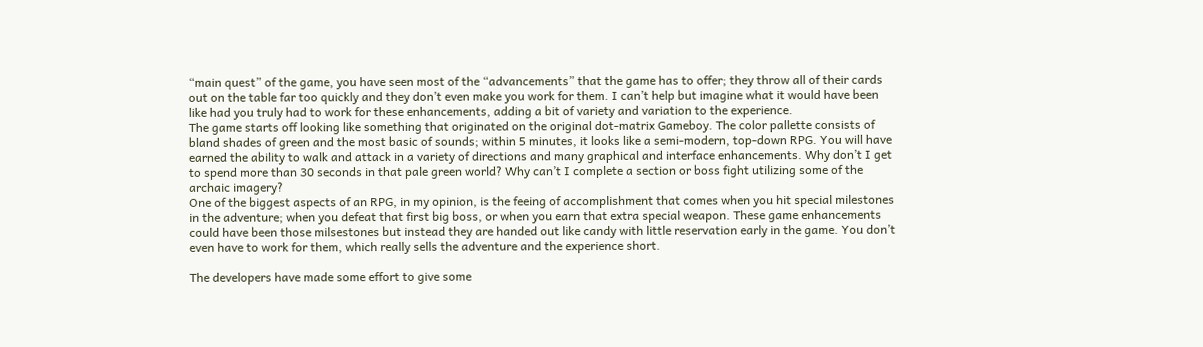“main quest” of the game, you have seen most of the “advancements” that the game has to offer; they throw all of their cards out on the table far too quickly and they don’t even make you work for them. I can’t help but imagine what it would have been like had you truly had to work for these enhancements, adding a bit of variety and variation to the experience.
The game starts off looking like something that originated on the original dot-matrix Gameboy. The color pallette consists of bland shades of green and the most basic of sounds; within 5 minutes, it looks like a semi-modern, top-down RPG. You will have earned the ability to walk and attack in a variety of directions and many graphical and interface enhancements. Why don’t I get to spend more than 30 seconds in that pale green world? Why can’t I complete a section or boss fight utilizing some of the archaic imagery?
One of the biggest aspects of an RPG, in my opinion, is the feeing of accomplishment that comes when you hit special milestones in the adventure; when you defeat that first big boss, or when you earn that extra special weapon. These game enhancements could have been those milsestones but instead they are handed out like candy with little reservation early in the game. You don’t even have to work for them, which really sells the adventure and the experience short.

The developers have made some effort to give some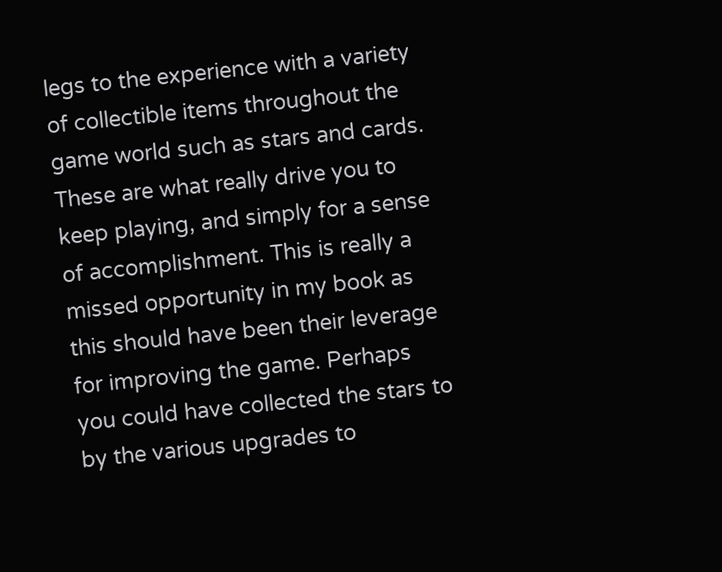legs to the experience with a variety of collectible items throughout the game world such as stars and cards. These are what really drive you to keep playing, and simply for a sense of accomplishment. This is really a missed opportunity in my book as this should have been their leverage for improving the game. Perhaps you could have collected the stars to by the various upgrades to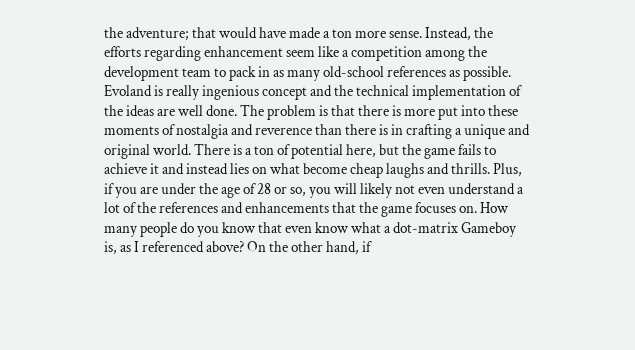the adventure; that would have made a ton more sense. Instead, the efforts regarding enhancement seem like a competition among the development team to pack in as many old-school references as possible.
Evoland is really ingenious concept and the technical implementation of the ideas are well done. The problem is that there is more put into these moments of nostalgia and reverence than there is in crafting a unique and original world. There is a ton of potential here, but the game fails to achieve it and instead lies on what become cheap laughs and thrills. Plus, if you are under the age of 28 or so, you will likely not even understand a lot of the references and enhancements that the game focuses on. How many people do you know that even know what a dot-matrix Gameboy is, as I referenced above? On the other hand, if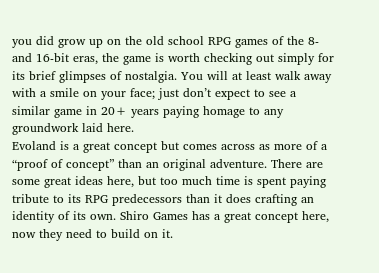you did grow up on the old school RPG games of the 8- and 16-bit eras, the game is worth checking out simply for its brief glimpses of nostalgia. You will at least walk away with a smile on your face; just don’t expect to see a similar game in 20+ years paying homage to any groundwork laid here.
Evoland is a great concept but comes across as more of a “proof of concept” than an original adventure. There are some great ideas here, but too much time is spent paying tribute to its RPG predecessors than it does crafting an identity of its own. Shiro Games has a great concept here, now they need to build on it.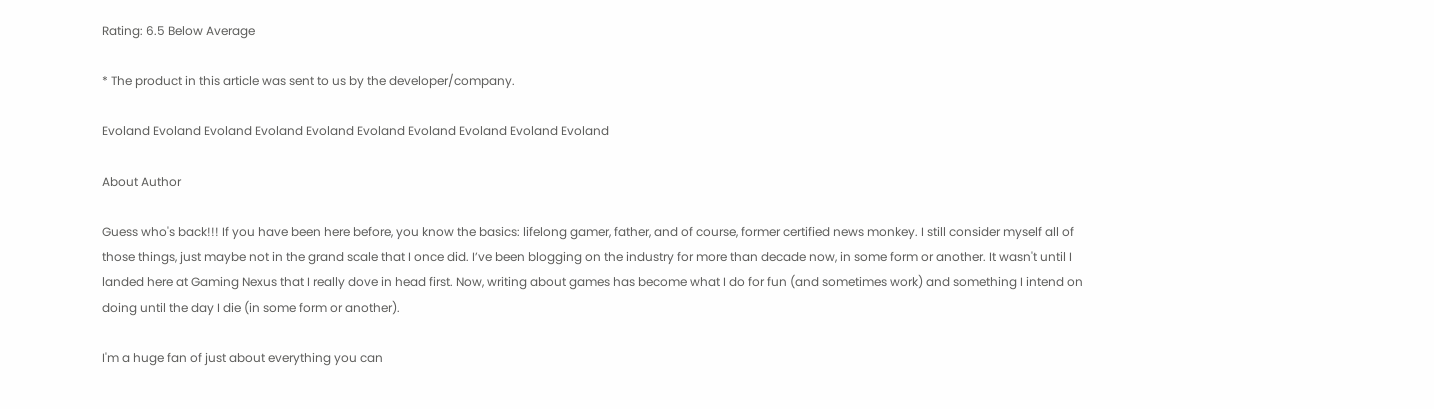Rating: 6.5 Below Average

* The product in this article was sent to us by the developer/company.

Evoland Evoland Evoland Evoland Evoland Evoland Evoland Evoland Evoland Evoland

About Author

Guess who's back!!! If you have been here before, you know the basics: lifelong gamer, father, and of course, former certified news monkey. I still consider myself all of those things, just maybe not in the grand scale that I once did. I’ve been blogging on the industry for more than decade now, in some form or another. It wasn't until I landed here at Gaming Nexus that I really dove in head first. Now, writing about games has become what I do for fun (and sometimes work) and something I intend on doing until the day I die (in some form or another).

I'm a huge fan of just about everything you can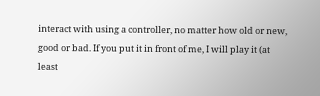interact with using a controller, no matter how old or new, good or bad. If you put it in front of me, I will play it (at least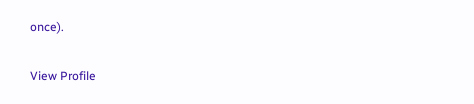once).

View Profile